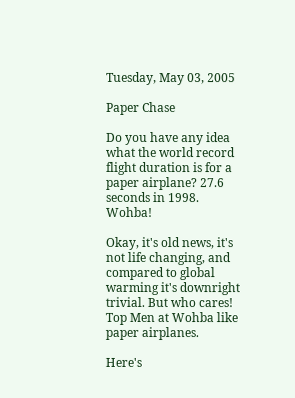Tuesday, May 03, 2005

Paper Chase

Do you have any idea what the world record flight duration is for a paper airplane? 27.6 seconds in 1998. Wohba!

Okay, it's old news, it's not life changing, and compared to global warming it's downright trivial. But who cares! Top Men at Wohba like paper airplanes.

Here's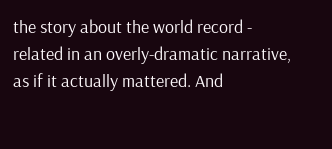the story about the world record - related in an overly-dramatic narrative, as if it actually mattered. And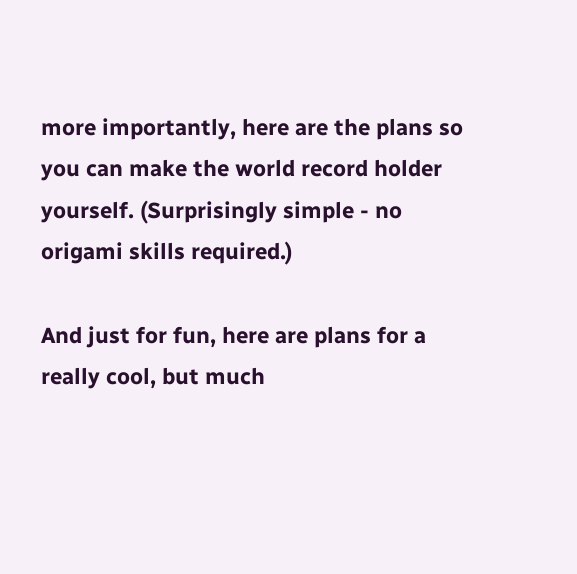more importantly, here are the plans so you can make the world record holder yourself. (Surprisingly simple - no origami skills required.)

And just for fun, here are plans for a really cool, but much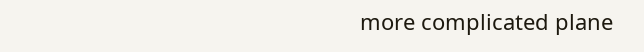more complicated plane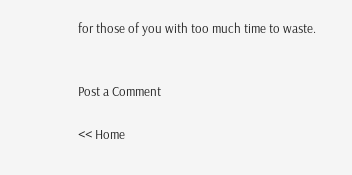for those of you with too much time to waste.


Post a Comment

<< Home